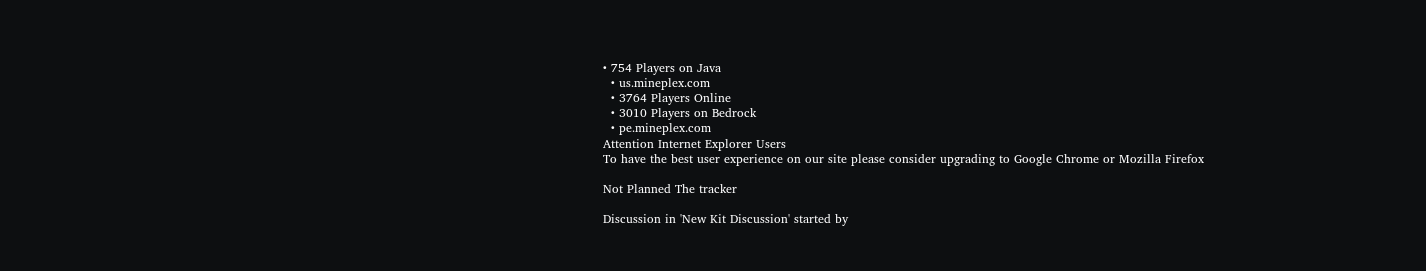• 754 Players on Java
  • us.mineplex.com
  • 3764 Players Online
  • 3010 Players on Bedrock
  • pe.mineplex.com
Attention Internet Explorer Users
To have the best user experience on our site please consider upgrading to Google Chrome or Mozilla Firefox

Not Planned The tracker

Discussion in 'New Kit Discussion' started by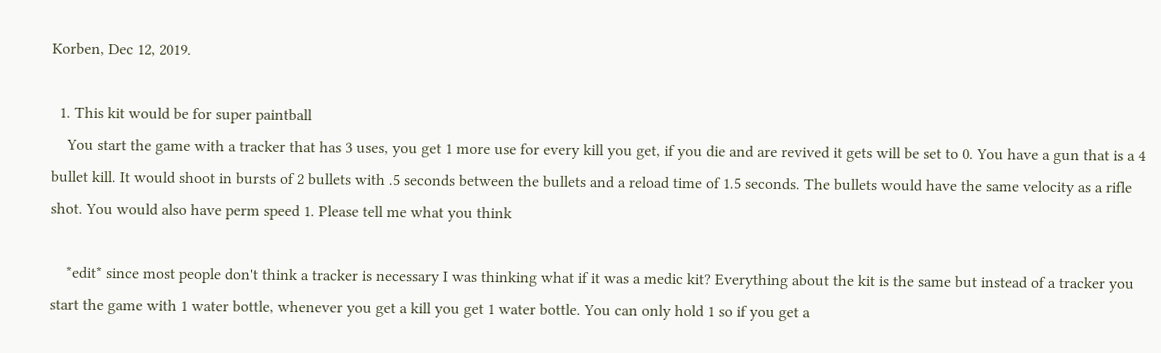Korben, Dec 12, 2019.

  1. This kit would be for super paintball
    You start the game with a tracker that has 3 uses, you get 1 more use for every kill you get, if you die and are revived it gets will be set to 0. You have a gun that is a 4 bullet kill. It would shoot in bursts of 2 bullets with .5 seconds between the bullets and a reload time of 1.5 seconds. The bullets would have the same velocity as a rifle shot. You would also have perm speed 1. Please tell me what you think

    *edit* since most people don't think a tracker is necessary I was thinking what if it was a medic kit? Everything about the kit is the same but instead of a tracker you start the game with 1 water bottle, whenever you get a kill you get 1 water bottle. You can only hold 1 so if you get a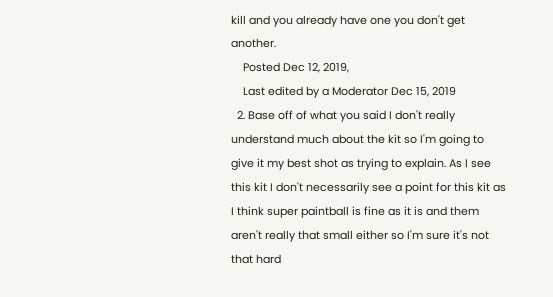kill and you already have one you don't get another.
    Posted Dec 12, 2019,
    Last edited by a Moderator Dec 15, 2019
  2. Base off of what you said I don't really understand much about the kit so I'm going to give it my best shot as trying to explain. As I see this kit I don't necessarily see a point for this kit as I think super paintball is fine as it is and them aren't really that small either so I'm sure it's not that hard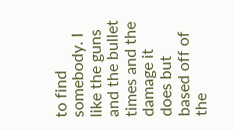to find somebody. I like the guns and the bullet times and the damage it does but based off of the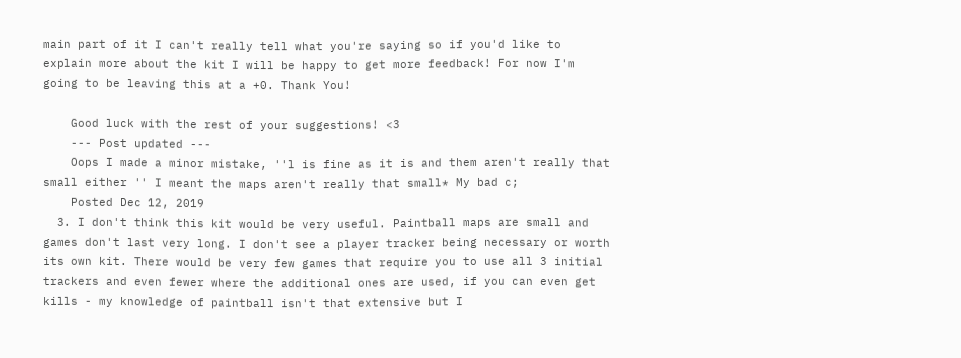main part of it I can't really tell what you're saying so if you'd like to explain more about the kit I will be happy to get more feedback! For now I'm going to be leaving this at a +0. Thank You!

    Good luck with the rest of your suggestions! <3
    --- Post updated ---
    Oops I made a minor mistake, ''l is fine as it is and them aren't really that small either '' I meant the maps aren't really that small* My bad c;
    Posted Dec 12, 2019
  3. I don't think this kit would be very useful. Paintball maps are small and games don't last very long. I don't see a player tracker being necessary or worth its own kit. There would be very few games that require you to use all 3 initial trackers and even fewer where the additional ones are used, if you can even get kills - my knowledge of paintball isn't that extensive but I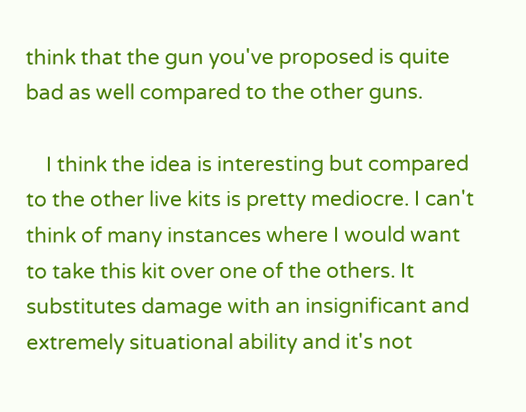think that the gun you've proposed is quite bad as well compared to the other guns.

    I think the idea is interesting but compared to the other live kits is pretty mediocre. I can't think of many instances where I would want to take this kit over one of the others. It substitutes damage with an insignificant and extremely situational ability and it's not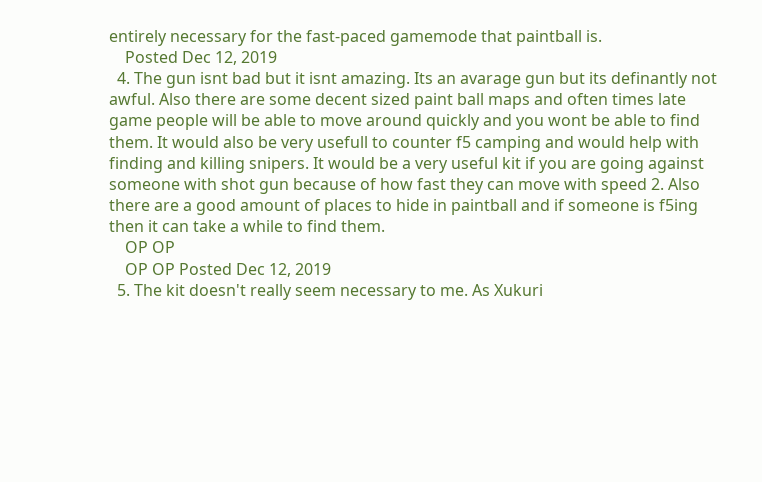entirely necessary for the fast-paced gamemode that paintball is.
    Posted Dec 12, 2019
  4. The gun isnt bad but it isnt amazing. Its an avarage gun but its definantly not awful. Also there are some decent sized paint ball maps and often times late game people will be able to move around quickly and you wont be able to find them. It would also be very usefull to counter f5 camping and would help with finding and killing snipers. It would be a very useful kit if you are going against someone with shot gun because of how fast they can move with speed 2. Also there are a good amount of places to hide in paintball and if someone is f5ing then it can take a while to find them.
    OP OP
    OP OP Posted Dec 12, 2019
  5. The kit doesn't really seem necessary to me. As Xukuri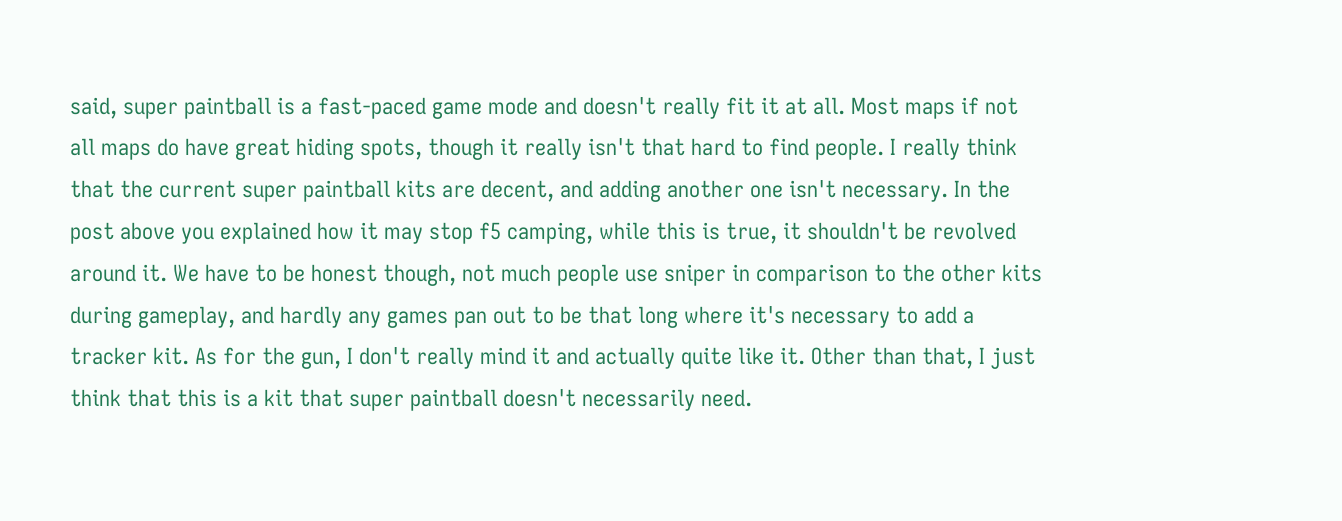said, super paintball is a fast-paced game mode and doesn't really fit it at all. Most maps if not all maps do have great hiding spots, though it really isn't that hard to find people. I really think that the current super paintball kits are decent, and adding another one isn't necessary. In the post above you explained how it may stop f5 camping, while this is true, it shouldn't be revolved around it. We have to be honest though, not much people use sniper in comparison to the other kits during gameplay, and hardly any games pan out to be that long where it's necessary to add a tracker kit. As for the gun, I don't really mind it and actually quite like it. Other than that, I just think that this is a kit that super paintball doesn't necessarily need.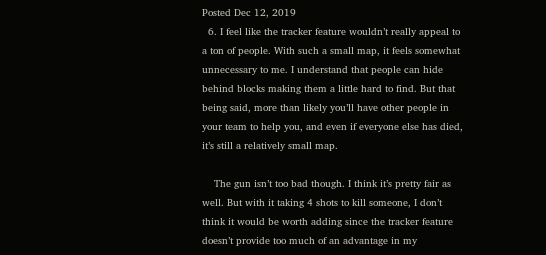Posted Dec 12, 2019
  6. I feel like the tracker feature wouldn’t really appeal to a ton of people. With such a small map, it feels somewhat unnecessary to me. I understand that people can hide behind blocks making them a little hard to find. But that being said, more than likely you’ll have other people in your team to help you, and even if everyone else has died, it’s still a relatively small map.

    The gun isn’t too bad though. I think it’s pretty fair as well. But with it taking 4 shots to kill someone, I don’t think it would be worth adding since the tracker feature doesn’t provide too much of an advantage in my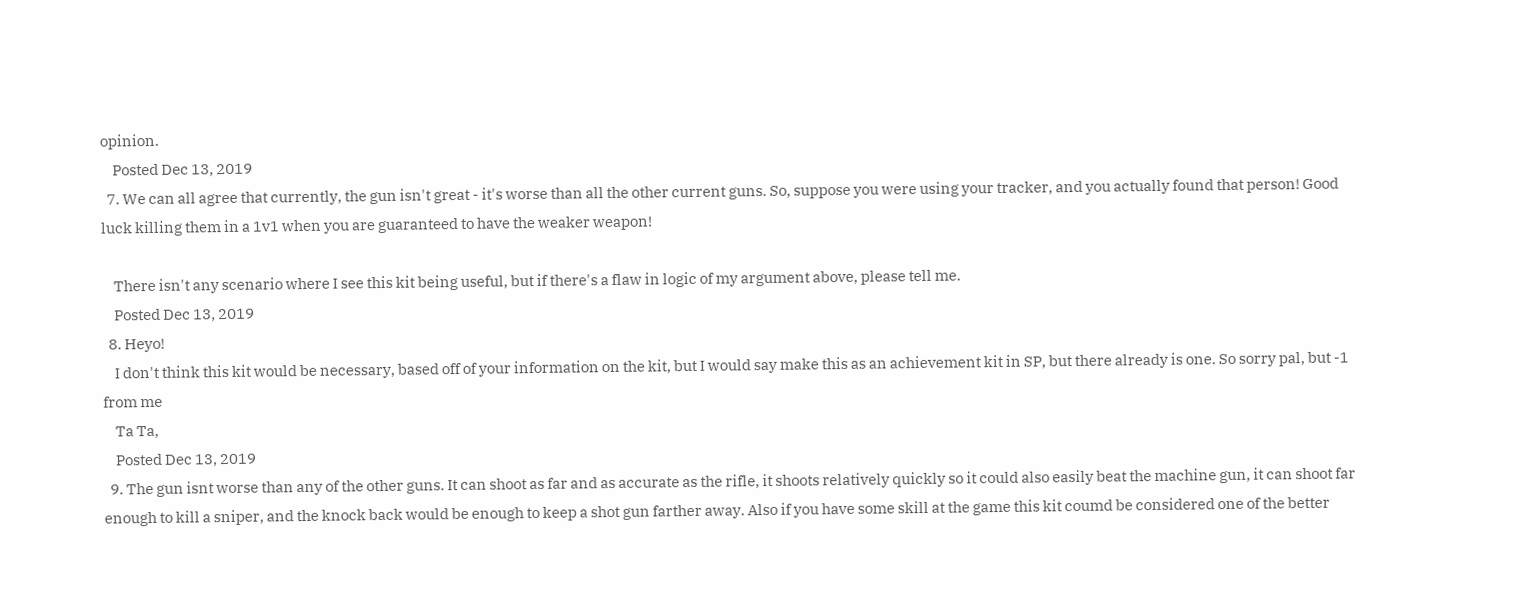opinion.
    Posted Dec 13, 2019
  7. We can all agree that currently, the gun isn't great - it's worse than all the other current guns. So, suppose you were using your tracker, and you actually found that person! Good luck killing them in a 1v1 when you are guaranteed to have the weaker weapon!

    There isn't any scenario where I see this kit being useful, but if there's a flaw in logic of my argument above, please tell me.
    Posted Dec 13, 2019
  8. Heyo!
    I don't think this kit would be necessary, based off of your information on the kit, but I would say make this as an achievement kit in SP, but there already is one. So sorry pal, but -1 from me
    Ta Ta,
    Posted Dec 13, 2019
  9. The gun isnt worse than any of the other guns. It can shoot as far and as accurate as the rifle, it shoots relatively quickly so it could also easily beat the machine gun, it can shoot far enough to kill a sniper, and the knock back would be enough to keep a shot gun farther away. Also if you have some skill at the game this kit coumd be considered one of the better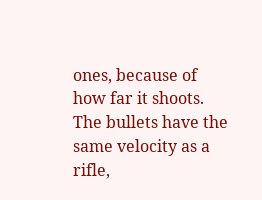ones, because of how far it shoots. The bullets have the same velocity as a rifle,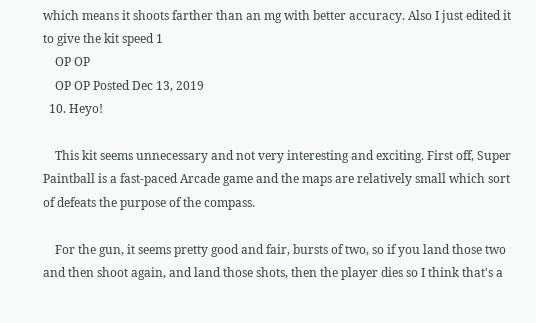which means it shoots farther than an mg with better accuracy. Also I just edited it to give the kit speed 1
    OP OP
    OP OP Posted Dec 13, 2019
  10. Heyo!

    This kit seems unnecessary and not very interesting and exciting. First off, Super Paintball is a fast-paced Arcade game and the maps are relatively small which sort of defeats the purpose of the compass.

    For the gun, it seems pretty good and fair, bursts of two, so if you land those two and then shoot again, and land those shots, then the player dies so I think that's a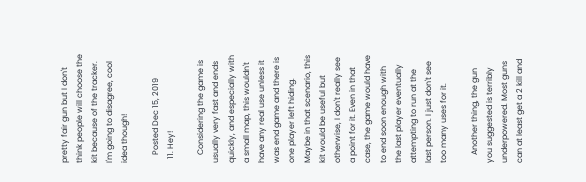pretty fair gun but I don't think people will choose the kit because of the tracker. I'm going to disagree, cool idea though!

    Posted Dec 15, 2019
  11. Hey!

    Considering the game is usually very fast and ends quickly, and especially with a small map, this wouldn't have any real use unless it was end game and there is one player left hiding. Maybe in that scenario, this kit would be useful but otherwise, I don't really see a point for it. Even in that case, the game would have to end soon enough with the last player eventually attempting to run at the last person. I just don't see too many uses for it.

    Another thing, the gun you suggested is terribly underpowered. Most guns can at least get a 2 kill and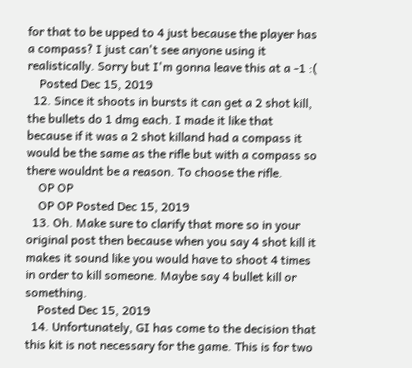for that to be upped to 4 just because the player has a compass? I just can't see anyone using it realistically. Sorry but I'm gonna leave this at a -1 :(
    Posted Dec 15, 2019
  12. Since it shoots in bursts it can get a 2 shot kill, the bullets do 1 dmg each. I made it like that because if it was a 2 shot killand had a compass it would be the same as the rifle but with a compass so there wouldnt be a reason. To choose the rifle.
    OP OP
    OP OP Posted Dec 15, 2019
  13. Oh. Make sure to clarify that more so in your original post then because when you say 4 shot kill it makes it sound like you would have to shoot 4 times in order to kill someone. Maybe say 4 bullet kill or something.
    Posted Dec 15, 2019
  14. Unfortunately, GI has come to the decision that this kit is not necessary for the game. This is for two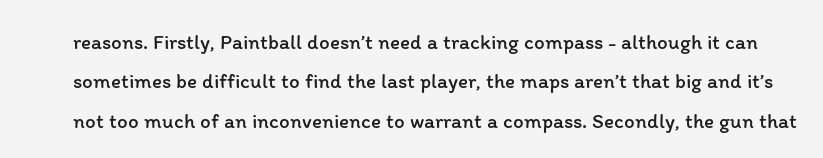reasons. Firstly, Paintball doesn’t need a tracking compass - although it can sometimes be difficult to find the last player, the maps aren’t that big and it’s not too much of an inconvenience to warrant a compass. Secondly, the gun that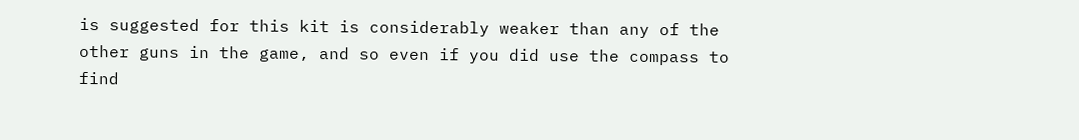is suggested for this kit is considerably weaker than any of the other guns in the game, and so even if you did use the compass to find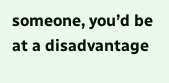someone, you’d be at a disadvantage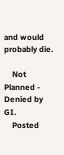and would probably die.

    Not Planned - Denied by GI.
    Posted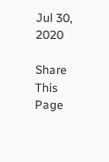Jul 30, 2020

Share This Page